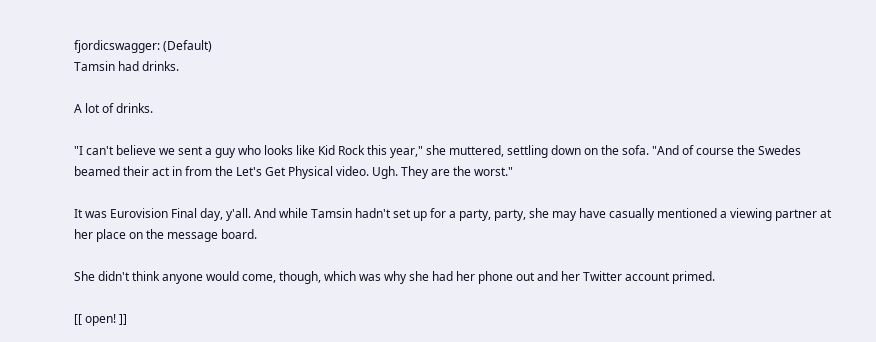fjordicswagger: (Default)
Tamsin had drinks.

A lot of drinks.

"I can't believe we sent a guy who looks like Kid Rock this year," she muttered, settling down on the sofa. "And of course the Swedes beamed their act in from the Let's Get Physical video. Ugh. They are the worst."

It was Eurovision Final day, y'all. And while Tamsin hadn't set up for a party, party, she may have casually mentioned a viewing partner at her place on the message board.

She didn't think anyone would come, though, which was why she had her phone out and her Twitter account primed.

[[ open! ]]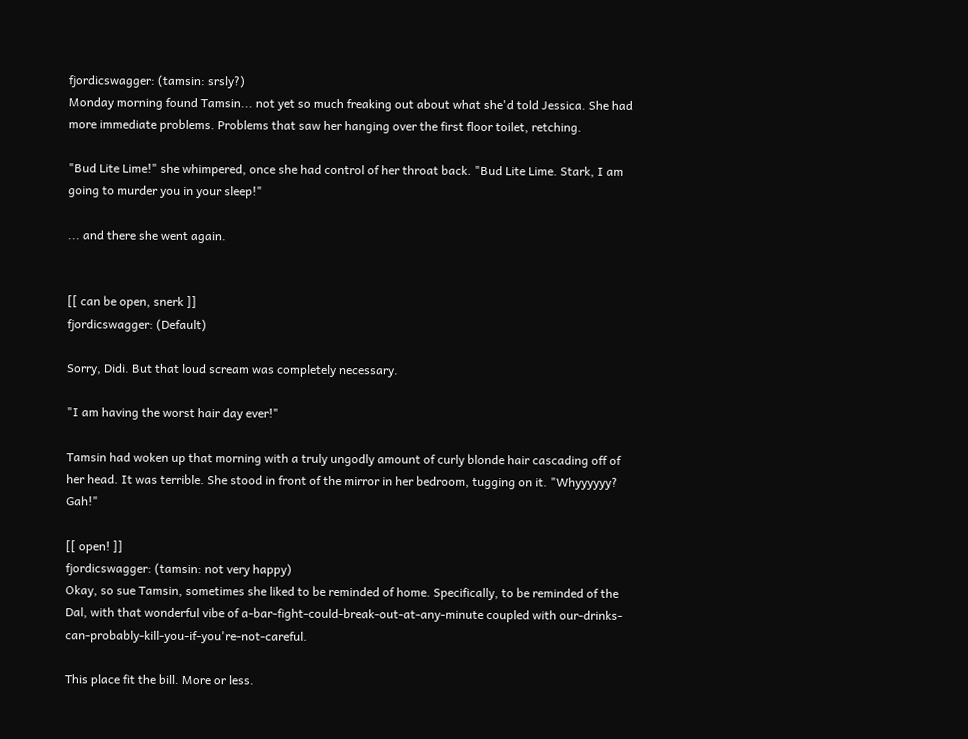fjordicswagger: (tamsin: srsly?)
Monday morning found Tamsin... not yet so much freaking out about what she'd told Jessica. She had more immediate problems. Problems that saw her hanging over the first floor toilet, retching.

"Bud Lite Lime!" she whimpered, once she had control of her throat back. "Bud Lite Lime. Stark, I am going to murder you in your sleep!"

... and there she went again.


[[ can be open, snerk ]]
fjordicswagger: (Default)

Sorry, Didi. But that loud scream was completely necessary.

"I am having the worst hair day ever!"

Tamsin had woken up that morning with a truly ungodly amount of curly blonde hair cascading off of her head. It was terrible. She stood in front of the mirror in her bedroom, tugging on it. "Whyyyyyy? Gah!"

[[ open! ]]
fjordicswagger: (tamsin: not very happy)
Okay, so sue Tamsin, sometimes she liked to be reminded of home. Specifically, to be reminded of the Dal, with that wonderful vibe of a-bar-fight-could-break-out-at-any-minute coupled with our-drinks-can-probably-kill-you-if-you're-not-careful.

This place fit the bill. More or less.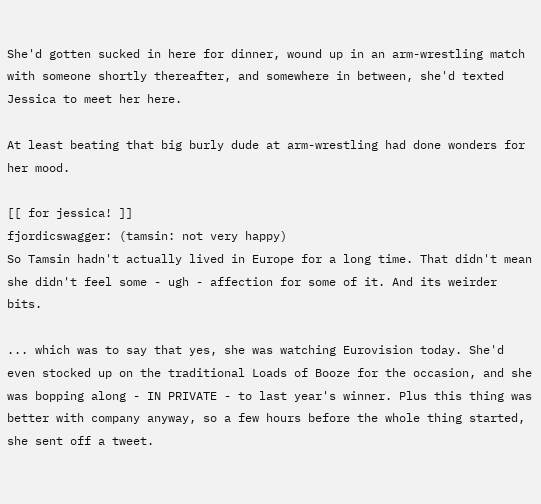She'd gotten sucked in here for dinner, wound up in an arm-wrestling match with someone shortly thereafter, and somewhere in between, she'd texted Jessica to meet her here.

At least beating that big burly dude at arm-wrestling had done wonders for her mood.

[[ for jessica! ]]
fjordicswagger: (tamsin: not very happy)
So Tamsin hadn't actually lived in Europe for a long time. That didn't mean she didn't feel some - ugh - affection for some of it. And its weirder bits.

... which was to say that yes, she was watching Eurovision today. She'd even stocked up on the traditional Loads of Booze for the occasion, and she was bopping along - IN PRIVATE - to last year's winner. Plus this thing was better with company anyway, so a few hours before the whole thing started, she sent off a tweet.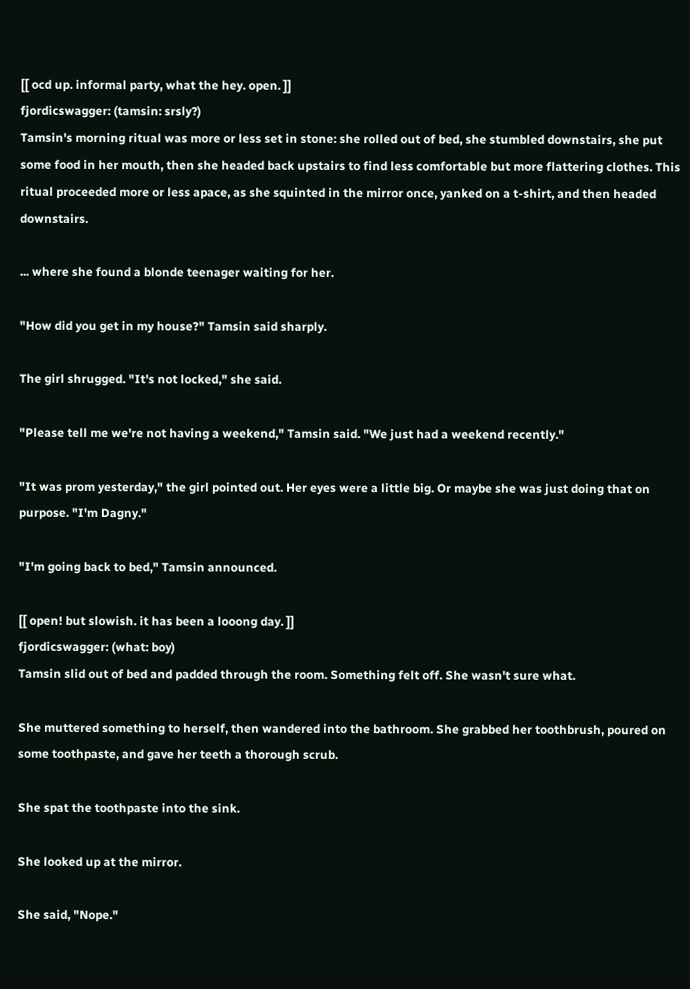[[ ocd up. informal party, what the hey. open. ]]
fjordicswagger: (tamsin: srsly?)
Tamsin's morning ritual was more or less set in stone: she rolled out of bed, she stumbled downstairs, she put some food in her mouth, then she headed back upstairs to find less comfortable but more flattering clothes. This ritual proceeded more or less apace, as she squinted in the mirror once, yanked on a t-shirt, and then headed downstairs.

... where she found a blonde teenager waiting for her.

"How did you get in my house?" Tamsin said sharply.

The girl shrugged. "It's not locked," she said.

"Please tell me we're not having a weekend," Tamsin said. "We just had a weekend recently."

"It was prom yesterday," the girl pointed out. Her eyes were a little big. Or maybe she was just doing that on purpose. "I'm Dagny."

"I'm going back to bed," Tamsin announced.

[[ open! but slowish. it has been a looong day. ]]
fjordicswagger: (what: boy)
Tamsin slid out of bed and padded through the room. Something felt off. She wasn't sure what.

She muttered something to herself, then wandered into the bathroom. She grabbed her toothbrush, poured on some toothpaste, and gave her teeth a thorough scrub.

She spat the toothpaste into the sink.

She looked up at the mirror.

She said, "Nope."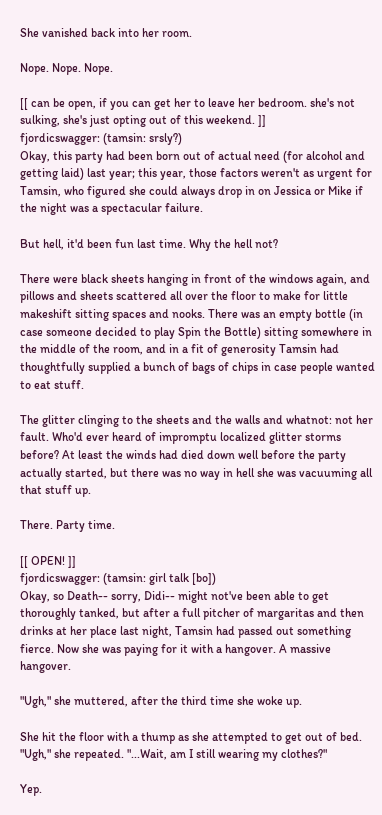She vanished back into her room.

Nope. Nope. Nope.

[[ can be open, if you can get her to leave her bedroom. she's not sulking, she's just opting out of this weekend. ]]
fjordicswagger: (tamsin: srsly?)
Okay, this party had been born out of actual need (for alcohol and getting laid) last year; this year, those factors weren't as urgent for Tamsin, who figured she could always drop in on Jessica or Mike if the night was a spectacular failure.

But hell, it'd been fun last time. Why the hell not?

There were black sheets hanging in front of the windows again, and pillows and sheets scattered all over the floor to make for little makeshift sitting spaces and nooks. There was an empty bottle (in case someone decided to play Spin the Bottle) sitting somewhere in the middle of the room, and in a fit of generosity Tamsin had thoughtfully supplied a bunch of bags of chips in case people wanted to eat stuff.

The glitter clinging to the sheets and the walls and whatnot: not her fault. Who'd ever heard of impromptu localized glitter storms before? At least the winds had died down well before the party actually started, but there was no way in hell she was vacuuming all that stuff up.

There. Party time.

[[ OPEN! ]]
fjordicswagger: (tamsin: girl talk [bo])
Okay, so Death-- sorry, Didi-- might not've been able to get thoroughly tanked, but after a full pitcher of margaritas and then drinks at her place last night, Tamsin had passed out something fierce. Now she was paying for it with a hangover. A massive hangover.

"Ugh," she muttered, after the third time she woke up.

She hit the floor with a thump as she attempted to get out of bed. "Ugh," she repeated. "...Wait, am I still wearing my clothes?"

Yep.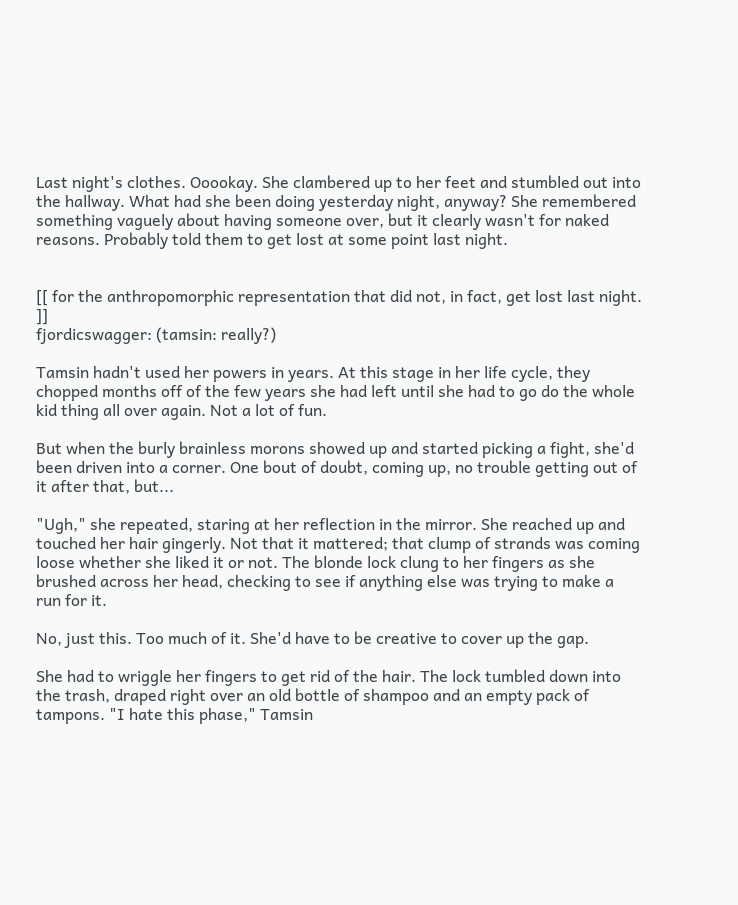Last night's clothes. Ooookay. She clambered up to her feet and stumbled out into the hallway. What had she been doing yesterday night, anyway? She remembered something vaguely about having someone over, but it clearly wasn't for naked reasons. Probably told them to get lost at some point last night.


[[ for the anthropomorphic representation that did not, in fact, get lost last night. ]]
fjordicswagger: (tamsin: really?)

Tamsin hadn't used her powers in years. At this stage in her life cycle, they chopped months off of the few years she had left until she had to go do the whole kid thing all over again. Not a lot of fun.

But when the burly brainless morons showed up and started picking a fight, she'd been driven into a corner. One bout of doubt, coming up, no trouble getting out of it after that, but...

"Ugh," she repeated, staring at her reflection in the mirror. She reached up and touched her hair gingerly. Not that it mattered; that clump of strands was coming loose whether she liked it or not. The blonde lock clung to her fingers as she brushed across her head, checking to see if anything else was trying to make a run for it.

No, just this. Too much of it. She'd have to be creative to cover up the gap.

She had to wriggle her fingers to get rid of the hair. The lock tumbled down into the trash, draped right over an old bottle of shampoo and an empty pack of tampons. "I hate this phase," Tamsin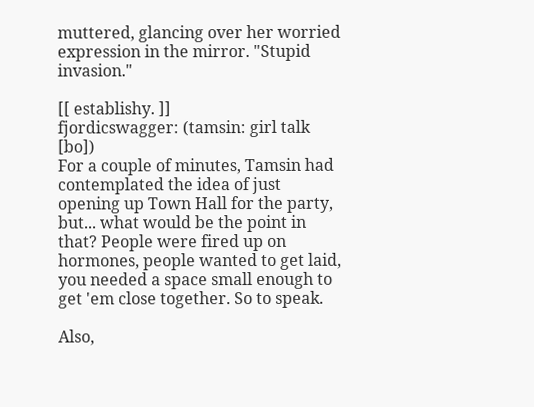muttered, glancing over her worried expression in the mirror. "Stupid invasion."

[[ establishy. ]]
fjordicswagger: (tamsin: girl talk [bo])
For a couple of minutes, Tamsin had contemplated the idea of just opening up Town Hall for the party, but... what would be the point in that? People were fired up on hormones, people wanted to get laid, you needed a space small enough to get 'em close together. So to speak.

Also,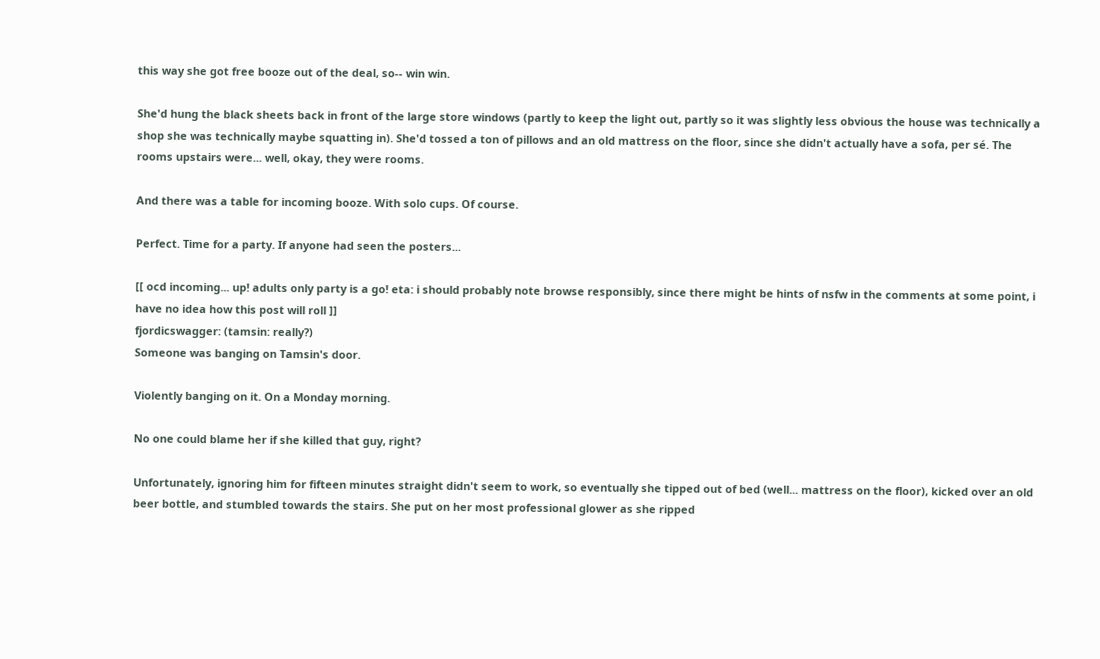this way she got free booze out of the deal, so-- win win.

She'd hung the black sheets back in front of the large store windows (partly to keep the light out, partly so it was slightly less obvious the house was technically a shop she was technically maybe squatting in). She'd tossed a ton of pillows and an old mattress on the floor, since she didn't actually have a sofa, per sé. The rooms upstairs were... well, okay, they were rooms.

And there was a table for incoming booze. With solo cups. Of course.

Perfect. Time for a party. If anyone had seen the posters...

[[ ocd incoming... up! adults only party is a go! eta: i should probably note browse responsibly, since there might be hints of nsfw in the comments at some point, i have no idea how this post will roll ]]
fjordicswagger: (tamsin: really?)
Someone was banging on Tamsin's door.

Violently banging on it. On a Monday morning.

No one could blame her if she killed that guy, right?

Unfortunately, ignoring him for fifteen minutes straight didn't seem to work, so eventually she tipped out of bed (well... mattress on the floor), kicked over an old beer bottle, and stumbled towards the stairs. She put on her most professional glower as she ripped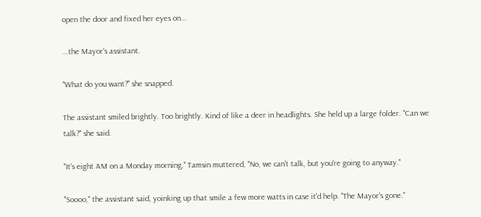open the door and fixed her eyes on...

...the Mayor's assistant.

"What do you want?" she snapped.

The assistant smiled brightly. Too brightly. Kind of like a deer in headlights. She held up a large folder. "Can we talk?" she said.

"It's eight AM on a Monday morning," Tamsin muttered, "No, we can't talk, but you're going to anyway."

"Soooo," the assistant said, yoinking up that smile a few more watts in case it'd help. "The Mayor's gone."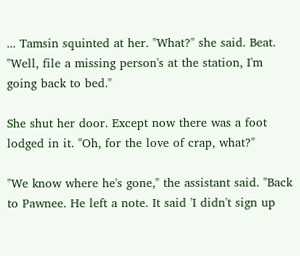... Tamsin squinted at her. "What?" she said. Beat. "Well, file a missing person's at the station, I'm going back to bed."

She shut her door. Except now there was a foot lodged in it. "Oh, for the love of crap, what?"

"We know where he's gone," the assistant said. "Back to Pawnee. He left a note. It said 'I didn't sign up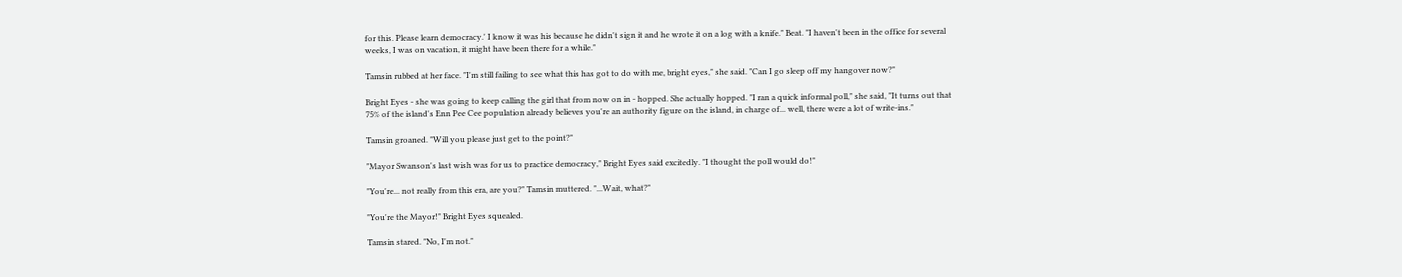for this. Please learn democracy.' I know it was his because he didn't sign it and he wrote it on a log with a knife." Beat. "I haven't been in the office for several weeks, I was on vacation, it might have been there for a while."

Tamsin rubbed at her face. "I'm still failing to see what this has got to do with me, bright eyes," she said. "Can I go sleep off my hangover now?"

Bright Eyes - she was going to keep calling the girl that from now on in - hopped. She actually hopped. "I ran a quick informal poll," she said, "It turns out that 75% of the island's Enn Pee Cee population already believes you're an authority figure on the island, in charge of... well, there were a lot of write-ins."

Tamsin groaned. "Will you please just get to the point?"

"Mayor Swanson's last wish was for us to practice democracy," Bright Eyes said excitedly. "I thought the poll would do!"

"You're... not really from this era, are you?" Tamsin muttered. "...Wait, what?"

"You're the Mayor!" Bright Eyes squealed.

Tamsin stared. "No, I'm not."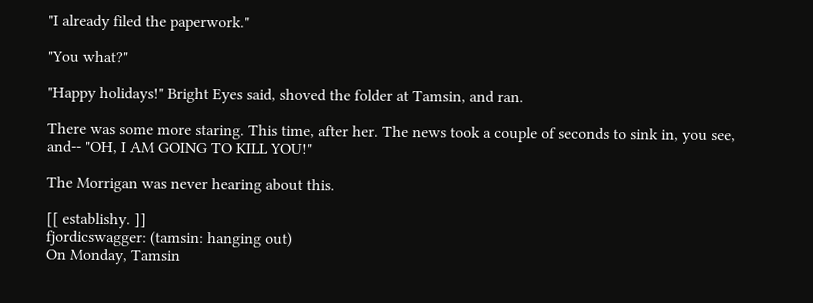"I already filed the paperwork."

"You what?"

"Happy holidays!" Bright Eyes said, shoved the folder at Tamsin, and ran.

There was some more staring. This time, after her. The news took a couple of seconds to sink in, you see, and-- "OH, I AM GOING TO KILL YOU!"

The Morrigan was never hearing about this.

[[ establishy. ]]
fjordicswagger: (tamsin: hanging out)
On Monday, Tamsin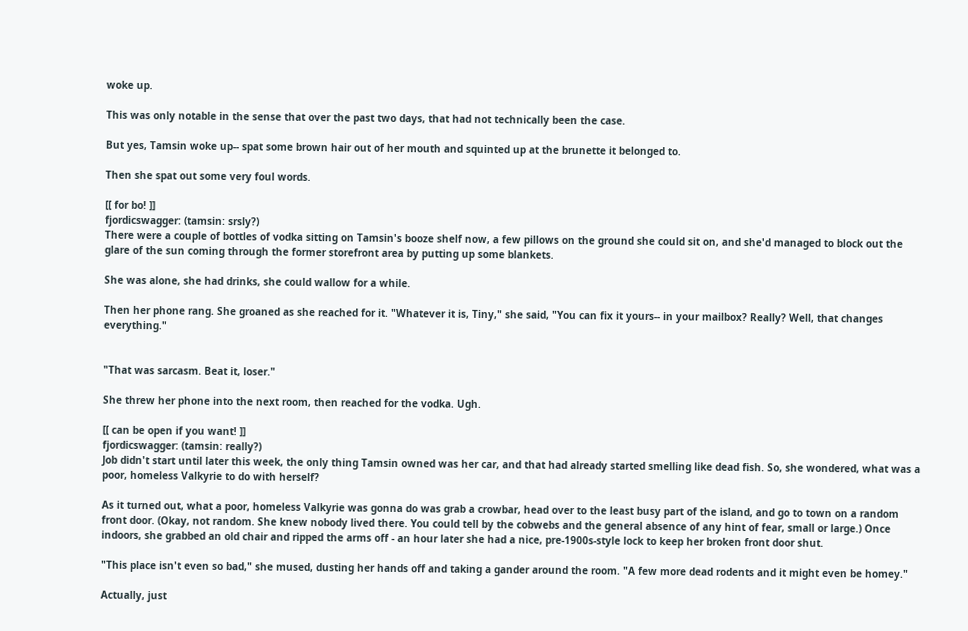woke up.

This was only notable in the sense that over the past two days, that had not technically been the case.

But yes, Tamsin woke up-- spat some brown hair out of her mouth and squinted up at the brunette it belonged to.

Then she spat out some very foul words.

[[ for bo! ]]
fjordicswagger: (tamsin: srsly?)
There were a couple of bottles of vodka sitting on Tamsin's booze shelf now, a few pillows on the ground she could sit on, and she'd managed to block out the glare of the sun coming through the former storefront area by putting up some blankets.

She was alone, she had drinks, she could wallow for a while.

Then her phone rang. She groaned as she reached for it. "Whatever it is, Tiny," she said, "You can fix it yours-- in your mailbox? Really? Well, that changes everything."


"That was sarcasm. Beat it, loser."

She threw her phone into the next room, then reached for the vodka. Ugh.

[[ can be open if you want! ]]
fjordicswagger: (tamsin: really?)
Job didn't start until later this week, the only thing Tamsin owned was her car, and that had already started smelling like dead fish. So, she wondered, what was a poor, homeless Valkyrie to do with herself?

As it turned out, what a poor, homeless Valkyrie was gonna do was grab a crowbar, head over to the least busy part of the island, and go to town on a random front door. (Okay, not random. She knew nobody lived there. You could tell by the cobwebs and the general absence of any hint of fear, small or large.) Once indoors, she grabbed an old chair and ripped the arms off - an hour later she had a nice, pre-1900s-style lock to keep her broken front door shut.

"This place isn't even so bad," she mused, dusting her hands off and taking a gander around the room. "A few more dead rodents and it might even be homey."

Actually, just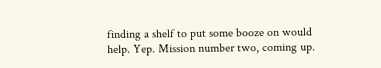finding a shelf to put some booze on would help. Yep. Mission number two, coming up.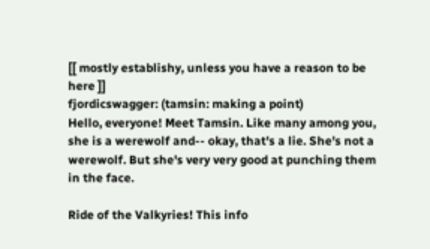[[ mostly establishy, unless you have a reason to be here ]]
fjordicswagger: (tamsin: making a point)
Hello, everyone! Meet Tamsin. Like many among you, she is a werewolf and-- okay, that's a lie. She's not a werewolf. But she's very very good at punching them in the face.

Ride of the Valkyries! This info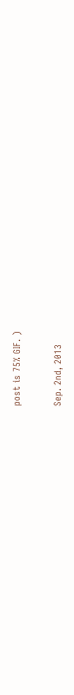post is 75% GIF. )


Sep. 2nd, 2013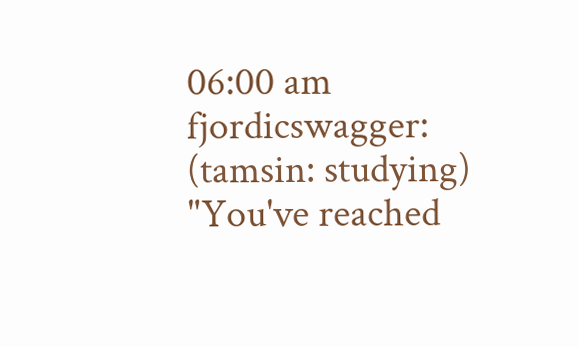06:00 am
fjordicswagger: (tamsin: studying)
"You've reached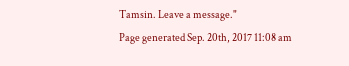Tamsin. Leave a message."
Page generated Sep. 20th, 2017 11:08 am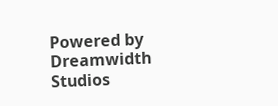Powered by Dreamwidth Studios